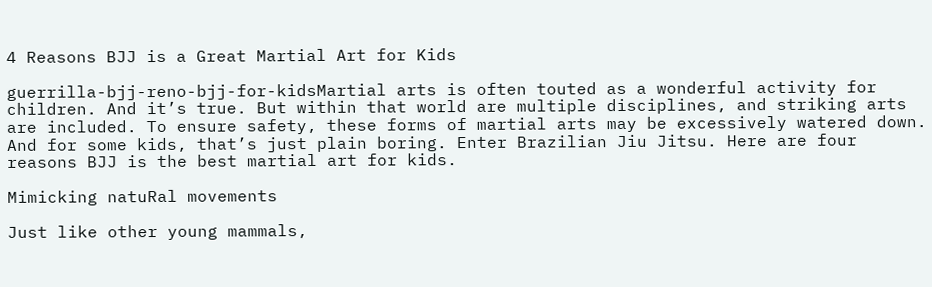4 Reasons BJJ is a Great Martial Art for Kids

guerrilla-bjj-reno-bjj-for-kidsMartial arts is often touted as a wonderful activity for children. And it’s true. But within that world are multiple disciplines, and striking arts are included. To ensure safety, these forms of martial arts may be excessively watered down. And for some kids, that’s just plain boring. Enter Brazilian Jiu Jitsu. Here are four reasons BJJ is the best martial art for kids.

Mimicking natuRal movements

Just like other young mammals,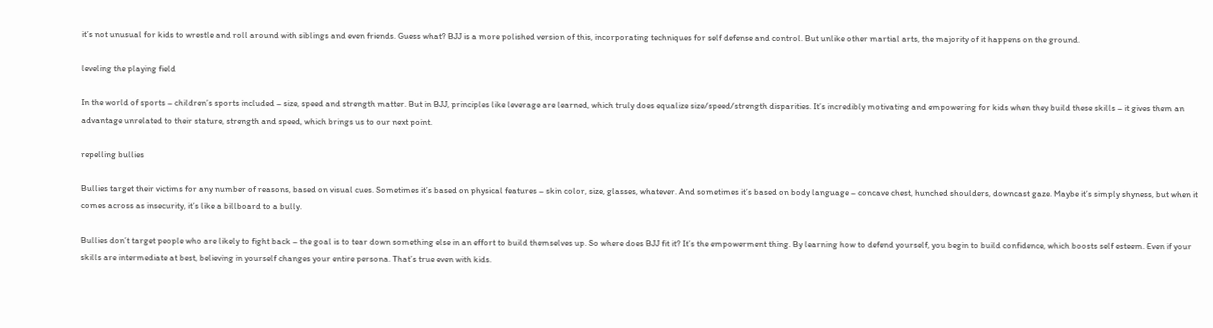it’s not unusual for kids to wrestle and roll around with siblings and even friends. Guess what? BJJ is a more polished version of this, incorporating techniques for self defense and control. But unlike other martial arts, the majority of it happens on the ground.

leveling the playing field

In the world of sports – children’s sports included – size, speed and strength matter. But in BJJ, principles like leverage are learned, which truly does equalize size/speed/strength disparities. It’s incredibly motivating and empowering for kids when they build these skills – it gives them an advantage unrelated to their stature, strength and speed, which brings us to our next point.

repelling bullies

Bullies target their victims for any number of reasons, based on visual cues. Sometimes it’s based on physical features – skin color, size, glasses, whatever. And sometimes it’s based on body language – concave chest, hunched shoulders, downcast gaze. Maybe it’s simply shyness, but when it comes across as insecurity, it’s like a billboard to a bully.

Bullies don’t target people who are likely to fight back – the goal is to tear down something else in an effort to build themselves up. So where does BJJ fit it? It’s the empowerment thing. By learning how to defend yourself, you begin to build confidence, which boosts self esteem. Even if your skills are intermediate at best, believing in yourself changes your entire persona. That’s true even with kids.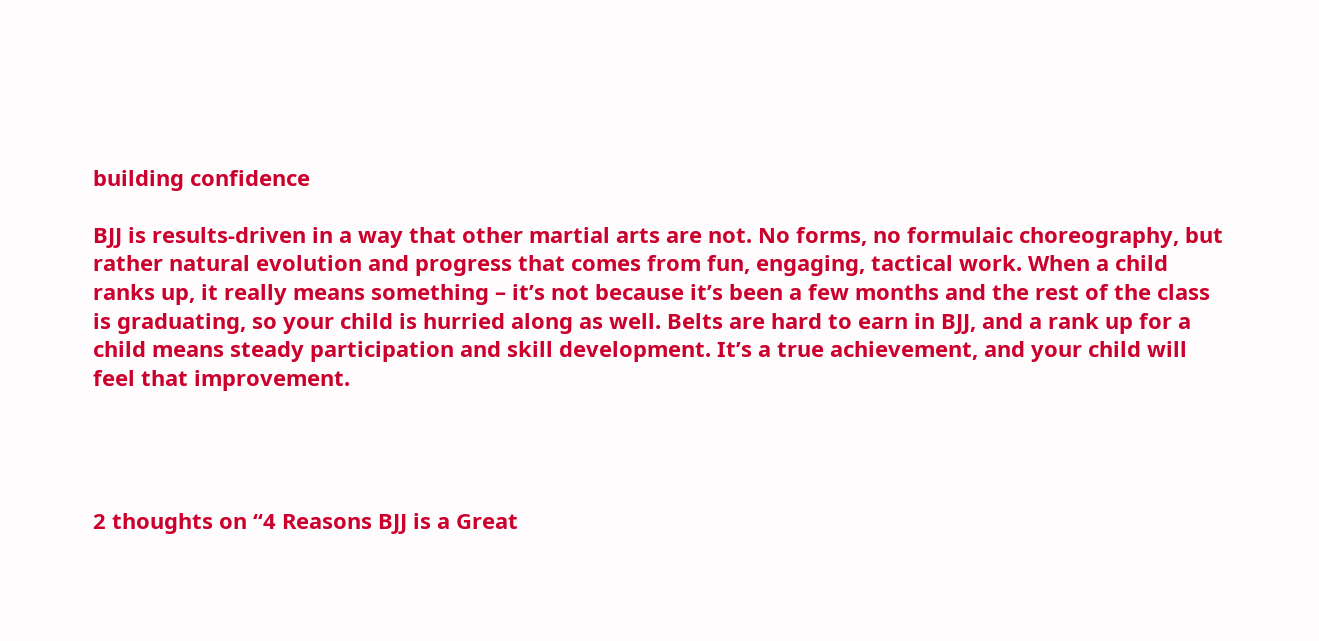building confidence

BJJ is results-driven in a way that other martial arts are not. No forms, no formulaic choreography, but rather natural evolution and progress that comes from fun, engaging, tactical work. When a child ranks up, it really means something – it’s not because it’s been a few months and the rest of the class is graduating, so your child is hurried along as well. Belts are hard to earn in BJJ, and a rank up for a child means steady participation and skill development. It’s a true achievement, and your child will feel that improvement.




2 thoughts on “4 Reasons BJJ is a Great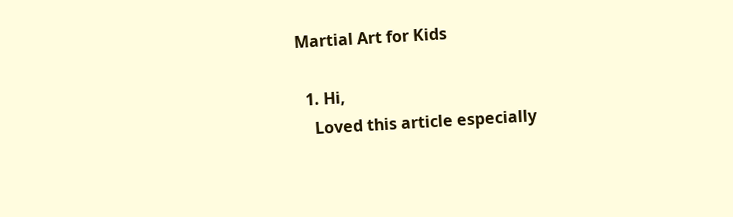Martial Art for Kids

  1. Hi,
    Loved this article especially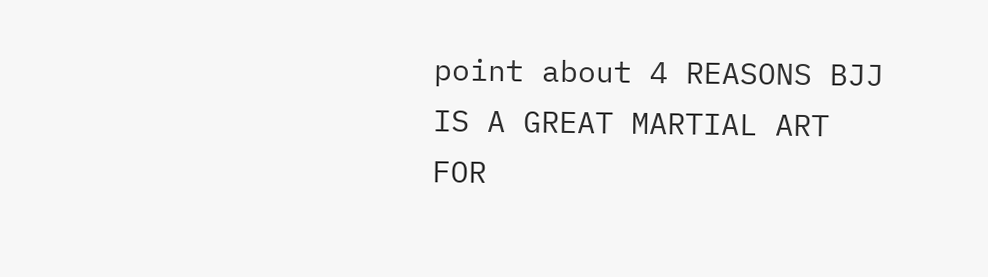point about 4 REASONS BJJ IS A GREAT MARTIAL ART FOR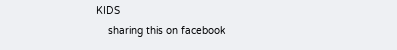KIDS
    sharing this on facebook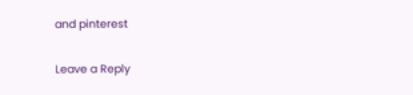and pinterest

Leave a Reply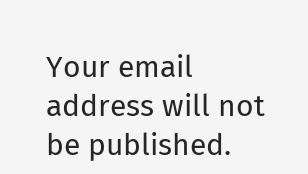Your email address will not be published.